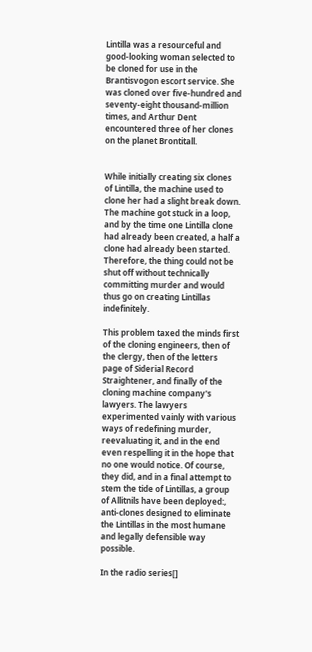Lintilla was a resourceful and good-looking woman selected to be cloned for use in the Brantisvogon escort service. She was cloned over five-hundred and seventy-eight thousand-million times, and Arthur Dent encountered three of her clones on the planet Brontitall.


While initially creating six clones of Lintilla, the machine used to clone her had a slight break down. The machine got stuck in a loop, and by the time one Lintilla clone had already been created, a half a clone had already been started. Therefore, the thing could not be shut off without technically committing murder and would thus go on creating Lintillas indefinitely.

This problem taxed the minds first of the cloning engineers, then of the clergy, then of the letters page of Siderial Record Straightener, and finally of the cloning machine company's lawyers. The lawyers experimented vainly with various ways of redefining murder, reevaluating it, and in the end even respelling it in the hope that no one would notice. Of course, they did, and in a final attempt to stem the tide of Lintillas, a group of Allitnils have been deployed:, anti-clones designed to eliminate the Lintillas in the most humane and legally defensible way possible.

In the radio series[]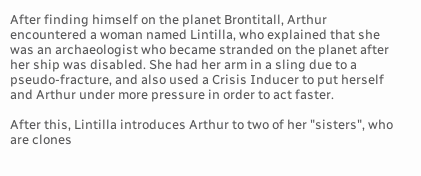After finding himself on the planet Brontitall, Arthur encountered a woman named Lintilla, who explained that she was an archaeologist who became stranded on the planet after her ship was disabled. She had her arm in a sling due to a pseudo-fracture, and also used a Crisis Inducer to put herself and Arthur under more pressure in order to act faster.

After this, Lintilla introduces Arthur to two of her "sisters", who are clones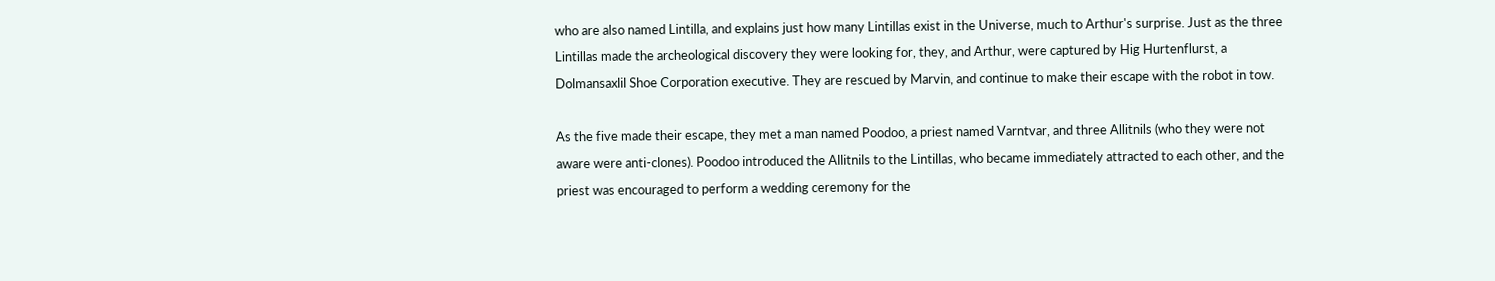who are also named Lintilla, and explains just how many Lintillas exist in the Universe, much to Arthur's surprise. Just as the three Lintillas made the archeological discovery they were looking for, they, and Arthur, were captured by Hig Hurtenflurst, a Dolmansaxlil Shoe Corporation executive. They are rescued by Marvin, and continue to make their escape with the robot in tow.

As the five made their escape, they met a man named Poodoo, a priest named Varntvar, and three Allitnils (who they were not aware were anti-clones). Poodoo introduced the Allitnils to the Lintillas, who became immediately attracted to each other, and the priest was encouraged to perform a wedding ceremony for the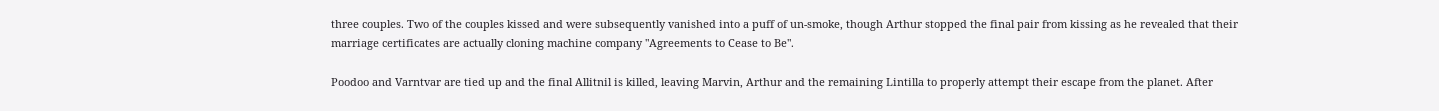three couples. Two of the couples kissed and were subsequently vanished into a puff of un-smoke, though Arthur stopped the final pair from kissing as he revealed that their marriage certificates are actually cloning machine company "Agreements to Cease to Be".

Poodoo and Varntvar are tied up and the final Allitnil is killed, leaving Marvin, Arthur and the remaining Lintilla to properly attempt their escape from the planet. After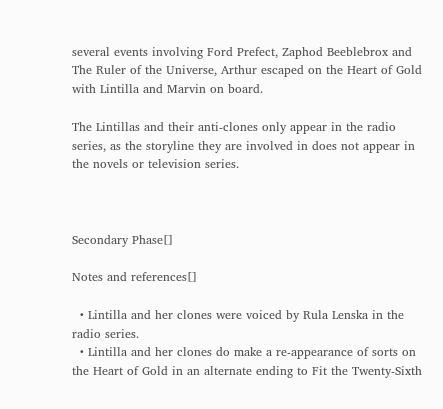several events involving Ford Prefect, Zaphod Beeblebrox and The Ruler of the Universe, Arthur escaped on the Heart of Gold with Lintilla and Marvin on board.

The Lintillas and their anti-clones only appear in the radio series, as the storyline they are involved in does not appear in the novels or television series.



Secondary Phase[]

Notes and references[]

  • Lintilla and her clones were voiced by Rula Lenska in the radio series.
  • Lintilla and her clones do make a re-appearance of sorts on the Heart of Gold in an alternate ending to Fit the Twenty-Sixth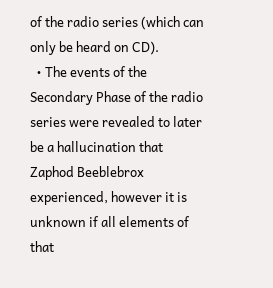of the radio series (which can only be heard on CD).
  • The events of the Secondary Phase of the radio series were revealed to later be a hallucination that Zaphod Beeblebrox experienced, however it is unknown if all elements of that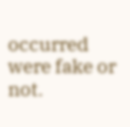occurred were fake or not.